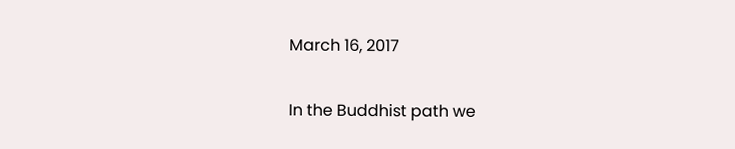March 16, 2017

In the Buddhist path we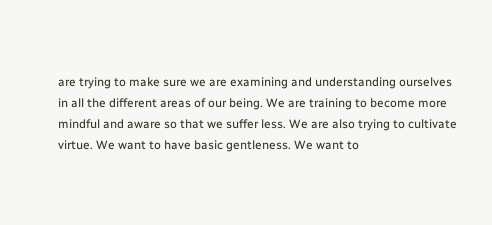are trying to make sure we are examining and understanding ourselves in all the different areas of our being. We are training to become more mindful and aware so that we suffer less. We are also trying to cultivate virtue. We want to have basic gentleness. We want to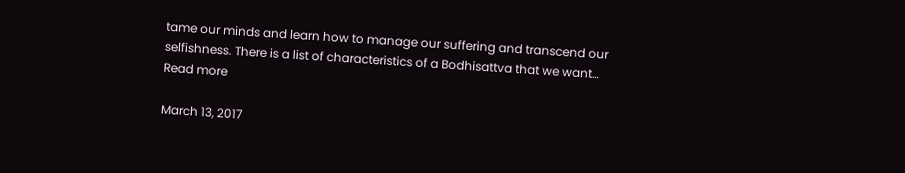tame our minds and learn how to manage our suffering and transcend our selfishness. There is a list of characteristics of a Bodhisattva that we want… Read more

March 13, 2017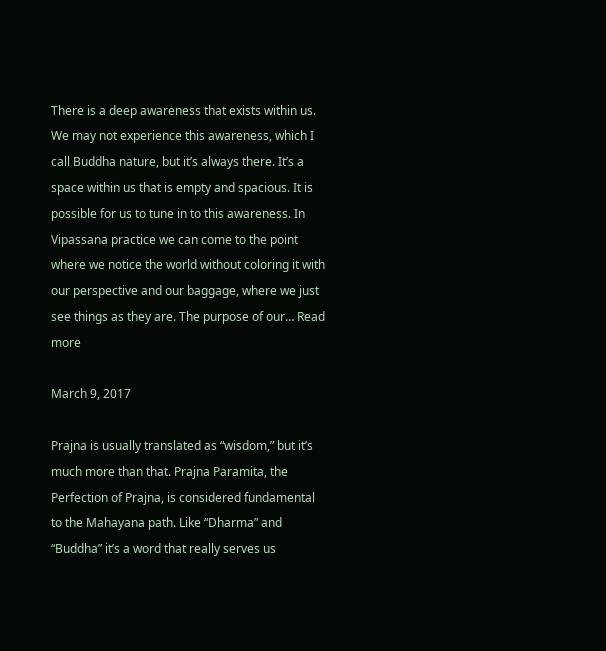There is a deep awareness that exists within us. We may not experience this awareness, which I call Buddha nature, but it’s always there. It’s a space within us that is empty and spacious. It is possible for us to tune in to this awareness. In Vipassana practice we can come to the point where we notice the world without coloring it with our perspective and our baggage, where we just see things as they are. The purpose of our… Read more

March 9, 2017

Prajna is usually translated as “wisdom,” but it’s much more than that. Prajna Paramita, the Perfection of Prajna, is considered fundamental to the Mahayana path. Like “Dharma” and “Buddha” it’s a word that really serves us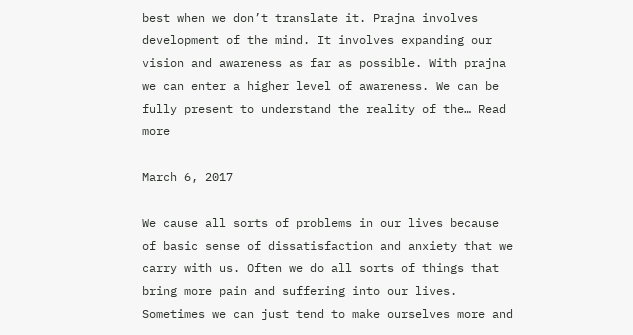best when we don’t translate it. Prajna involves development of the mind. It involves expanding our vision and awareness as far as possible. With prajna we can enter a higher level of awareness. We can be fully present to understand the reality of the… Read more

March 6, 2017

We cause all sorts of problems in our lives because of basic sense of dissatisfaction and anxiety that we carry with us. Often we do all sorts of things that bring more pain and suffering into our lives. Sometimes we can just tend to make ourselves more and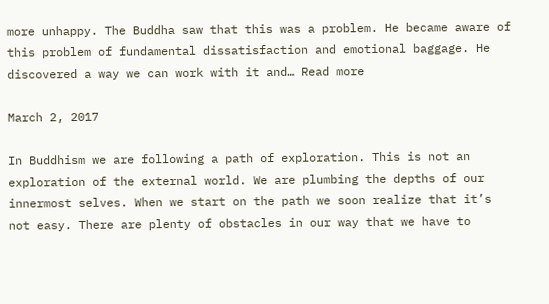more unhappy. The Buddha saw that this was a problem. He became aware of this problem of fundamental dissatisfaction and emotional baggage. He discovered a way we can work with it and… Read more

March 2, 2017

In Buddhism we are following a path of exploration. This is not an exploration of the external world. We are plumbing the depths of our innermost selves. When we start on the path we soon realize that it’s not easy. There are plenty of obstacles in our way that we have to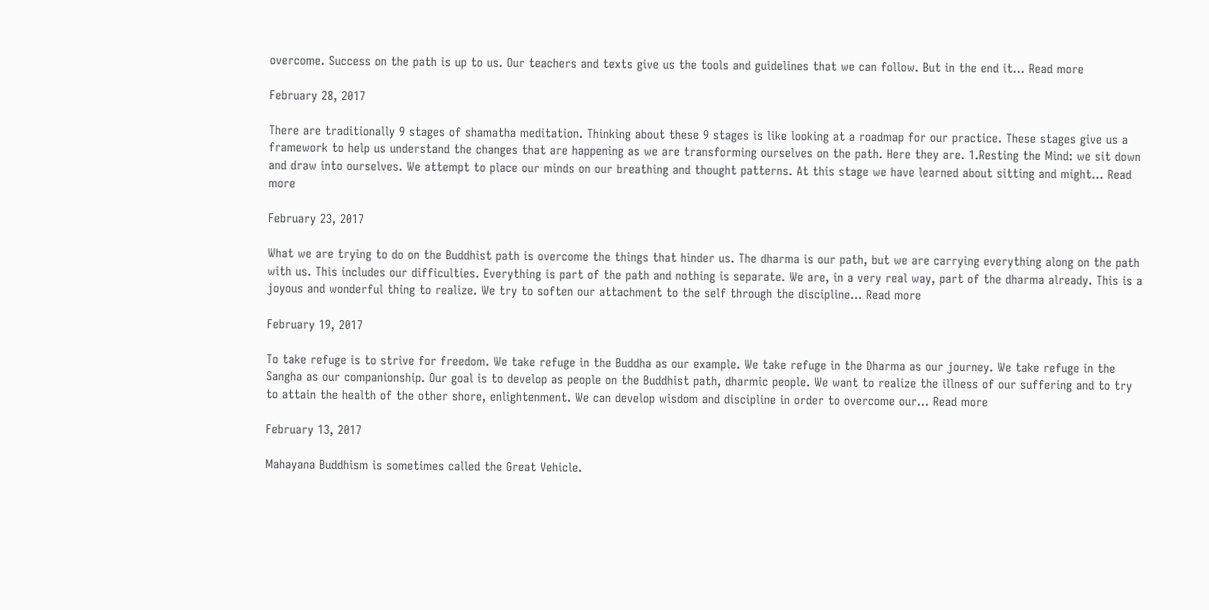overcome. Success on the path is up to us. Our teachers and texts give us the tools and guidelines that we can follow. But in the end it… Read more

February 28, 2017

There are traditionally 9 stages of shamatha meditation. Thinking about these 9 stages is like looking at a roadmap for our practice. These stages give us a framework to help us understand the changes that are happening as we are transforming ourselves on the path. Here they are. 1.Resting the Mind: we sit down and draw into ourselves. We attempt to place our minds on our breathing and thought patterns. At this stage we have learned about sitting and might… Read more

February 23, 2017

What we are trying to do on the Buddhist path is overcome the things that hinder us. The dharma is our path, but we are carrying everything along on the path with us. This includes our difficulties. Everything is part of the path and nothing is separate. We are, in a very real way, part of the dharma already. This is a joyous and wonderful thing to realize. We try to soften our attachment to the self through the discipline… Read more

February 19, 2017

To take refuge is to strive for freedom. We take refuge in the Buddha as our example. We take refuge in the Dharma as our journey. We take refuge in the Sangha as our companionship. Our goal is to develop as people on the Buddhist path, dharmic people. We want to realize the illness of our suffering and to try to attain the health of the other shore, enlightenment. We can develop wisdom and discipline in order to overcome our… Read more

February 13, 2017

Mahayana Buddhism is sometimes called the Great Vehicle.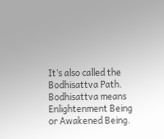It’s also called the Bodhisattva Path. Bodhisattva means Enlightenment Being or Awakened Being.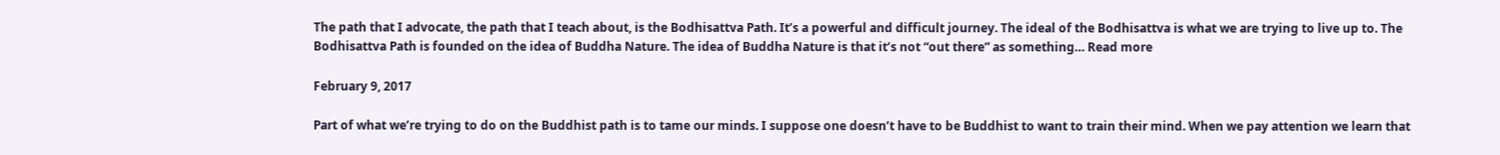The path that I advocate, the path that I teach about, is the Bodhisattva Path. It’s a powerful and difficult journey. The ideal of the Bodhisattva is what we are trying to live up to. The Bodhisattva Path is founded on the idea of Buddha Nature. The idea of Buddha Nature is that it’s not “out there” as something… Read more

February 9, 2017

Part of what we’re trying to do on the Buddhist path is to tame our minds. I suppose one doesn’t have to be Buddhist to want to train their mind. When we pay attention we learn that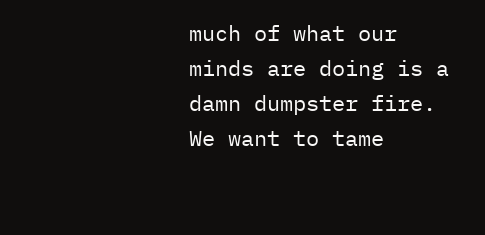much of what our minds are doing is a damn dumpster fire. We want to tame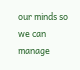our minds so we can manage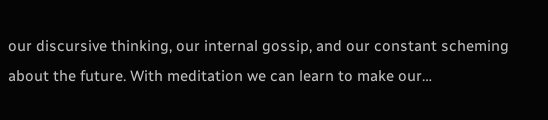our discursive thinking, our internal gossip, and our constant scheming about the future. With meditation we can learn to make our…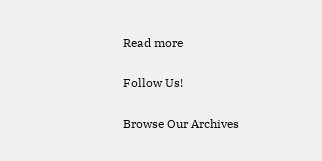Read more

Follow Us!

Browse Our Archives